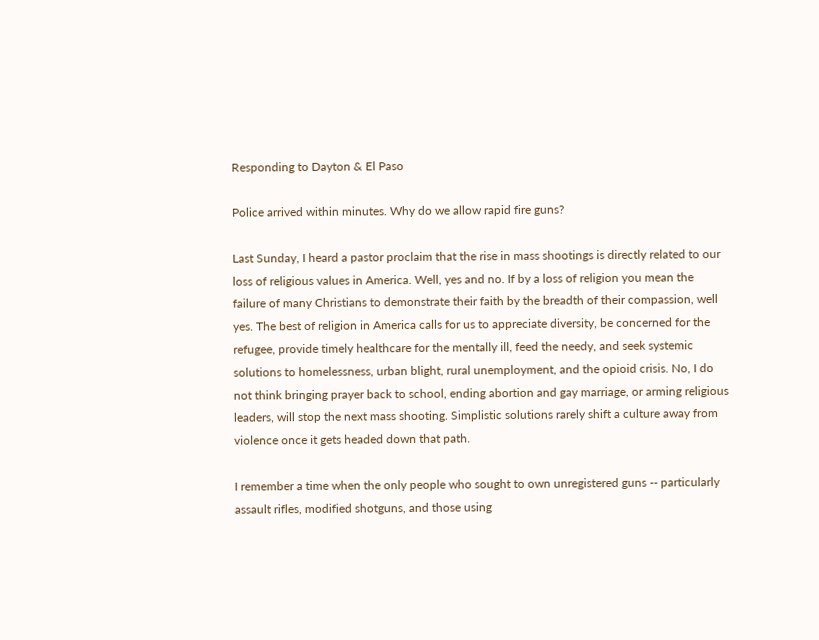Responding to Dayton & El Paso

Police arrived within minutes. Why do we allow rapid fire guns?

Last Sunday, I heard a pastor proclaim that the rise in mass shootings is directly related to our loss of religious values in America. Well, yes and no. If by a loss of religion you mean the failure of many Christians to demonstrate their faith by the breadth of their compassion, well yes. The best of religion in America calls for us to appreciate diversity, be concerned for the refugee, provide timely healthcare for the mentally ill, feed the needy, and seek systemic solutions to homelessness, urban blight, rural unemployment, and the opioid crisis. No, I do not think bringing prayer back to school, ending abortion and gay marriage, or arming religious leaders, will stop the next mass shooting. Simplistic solutions rarely shift a culture away from violence once it gets headed down that path.

I remember a time when the only people who sought to own unregistered guns -- particularly assault rifles, modified shotguns, and those using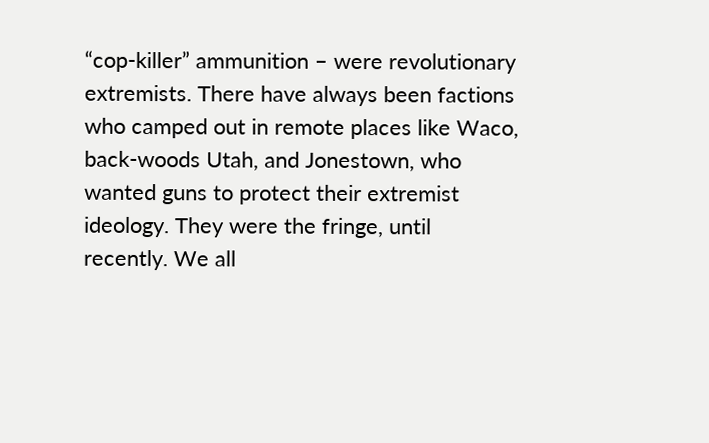“cop-killer” ammunition – were revolutionary extremists. There have always been factions who camped out in remote places like Waco, back-woods Utah, and Jonestown, who wanted guns to protect their extremist ideology. They were the fringe, until recently. We all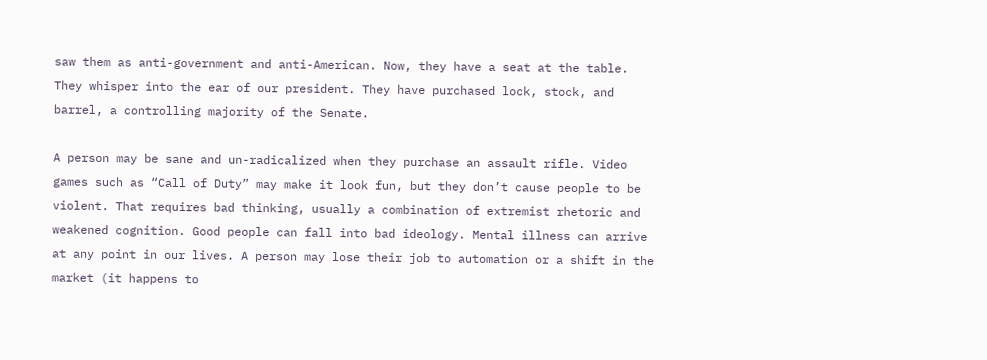saw them as anti-government and anti-American. Now, they have a seat at the table. They whisper into the ear of our president. They have purchased lock, stock, and barrel, a controlling majority of the Senate.

A person may be sane and un-radicalized when they purchase an assault rifle. Video games such as “Call of Duty” may make it look fun, but they don’t cause people to be violent. That requires bad thinking, usually a combination of extremist rhetoric and weakened cognition. Good people can fall into bad ideology. Mental illness can arrive at any point in our lives. A person may lose their job to automation or a shift in the market (it happens to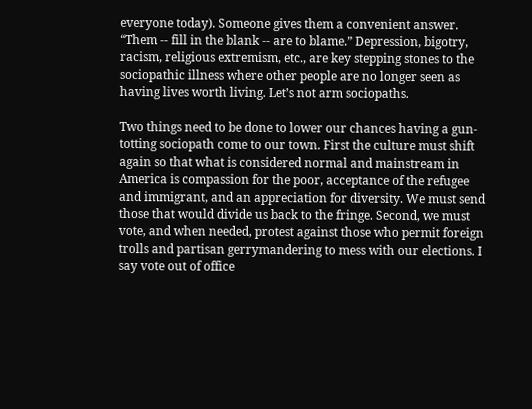everyone today). Someone gives them a convenient answer. “Them -- fill in the blank -- are to blame.” Depression, bigotry, racism, religious extremism, etc., are key stepping stones to the sociopathic illness where other people are no longer seen as having lives worth living. Let’s not arm sociopaths.

Two things need to be done to lower our chances having a gun-totting sociopath come to our town. First the culture must shift again so that what is considered normal and mainstream in America is compassion for the poor, acceptance of the refugee and immigrant, and an appreciation for diversity. We must send those that would divide us back to the fringe. Second, we must vote, and when needed, protest against those who permit foreign trolls and partisan gerrymandering to mess with our elections. I say vote out of office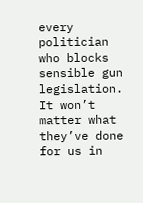every politician who blocks sensible gun legislation. It won’t matter what they’ve done for us in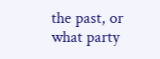the past, or what party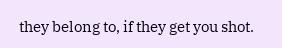they belong to, if they get you shot.